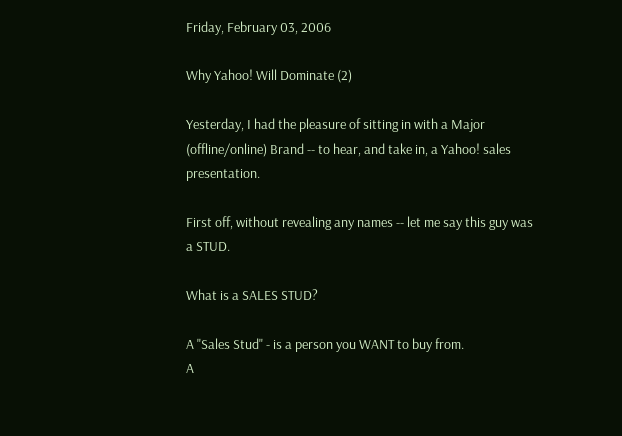Friday, February 03, 2006

Why Yahoo! Will Dominate (2)

Yesterday, I had the pleasure of sitting in with a Major (offline/online) Brand -- to hear, and take in, a Yahoo! sales presentation.

First off, without revealing any names -- let me say this guy was a STUD.

What is a SALES STUD?

A "Sales Stud" - is a person you WANT to buy from.
A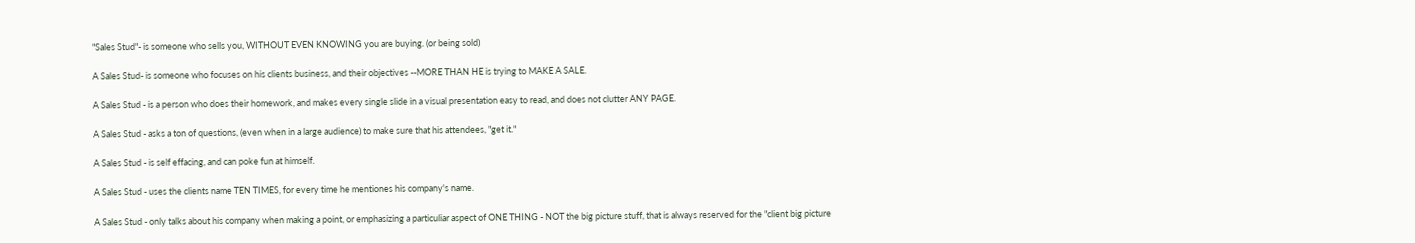"Sales Stud"- is someone who sells you, WITHOUT EVEN KNOWING you are buying. (or being sold)

A Sales Stud- is someone who focuses on his clients business, and their objectives --MORE THAN HE is trying to MAKE A SALE.

A Sales Stud - is a person who does their homework, and makes every single slide in a visual presentation easy to read, and does not clutter ANY PAGE.

A Sales Stud - asks a ton of questions, (even when in a large audience) to make sure that his attendees, "get it."

A Sales Stud - is self effacing, and can poke fun at himself.

A Sales Stud - uses the clients name TEN TIMES, for every time he mentiones his company's name.

A Sales Stud - only talks about his company when making a point, or emphasizing a particuliar aspect of ONE THING - NOT the big picture stuff, that is always reserved for the "client big picture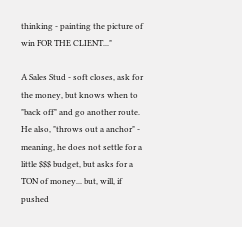thinking - painting the picture of win FOR THE CLIENT..."

A Sales Stud - soft closes, ask for the money, but knows when to "back off" and go another route. He also, "throws out a anchor" - meaning, he does not settle for a little $$$ budget, but asks for a TON of money... but, will, if pushed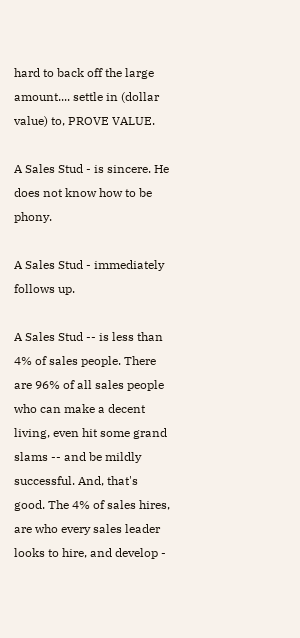hard to back off the large amount.... settle in (dollar value) to, PROVE VALUE.

A Sales Stud - is sincere. He does not know how to be phony.

A Sales Stud - immediately follows up.

A Sales Stud -- is less than 4% of sales people. There are 96% of all sales people who can make a decent living, even hit some grand slams -- and be mildly successful. And, that's good. The 4% of sales hires, are who every sales leader looks to hire, and develop -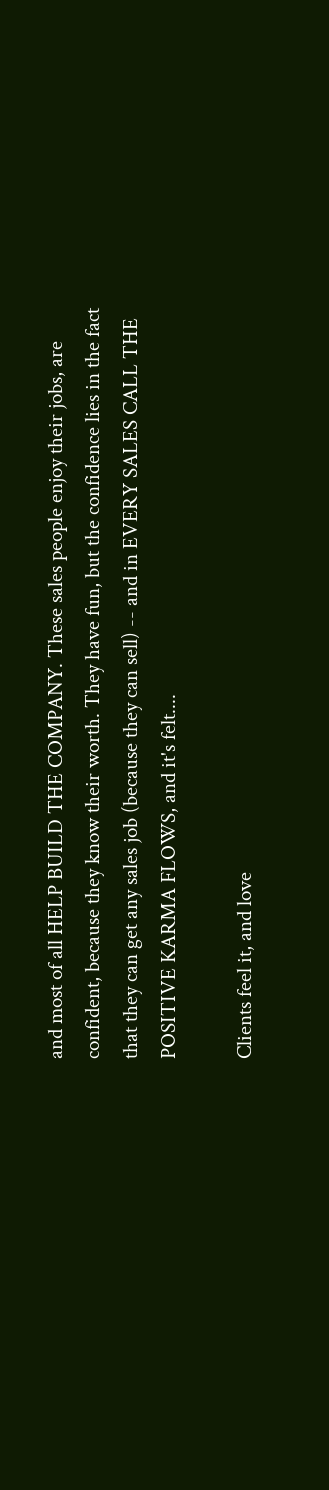and most of all HELP BUILD THE COMPANY. These sales people enjoy their jobs, are confident, because they know their worth. They have fun, but the confidence lies in the fact that they can get any sales job (because they can sell) -- and in EVERY SALES CALL THE POSITIVE KARMA FLOWS, and it's felt....

Clients feel it, and love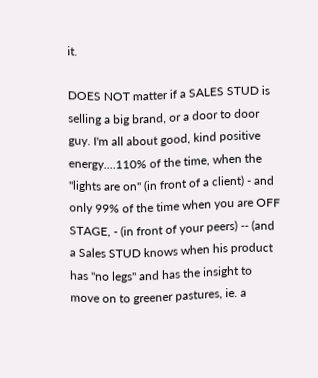it.

DOES NOT matter if a SALES STUD is selling a big brand, or a door to door guy. I'm all about good, kind positive energy....110% of the time, when the "lights are on" (in front of a client) - and only 99% of the time when you are OFF STAGE, - (in front of your peers) -- (and a Sales STUD knows when his product has "no legs" and has the insight to move on to greener pastures, ie. a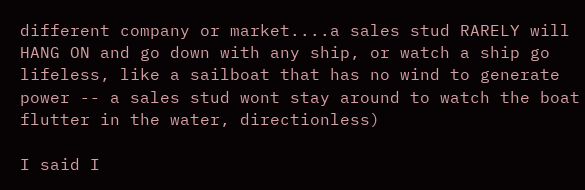different company or market....a sales stud RARELY will HANG ON and go down with any ship, or watch a ship go lifeless, like a sailboat that has no wind to generate power -- a sales stud wont stay around to watch the boat flutter in the water, directionless)

I said I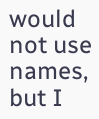would not use names, but I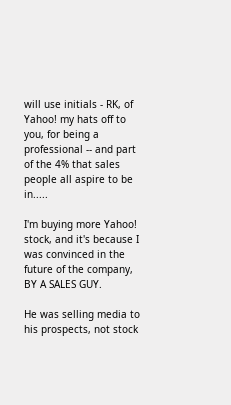will use initials - RK, of Yahoo! my hats off to you, for being a professional -- and part of the 4% that sales people all aspire to be in.....

I'm buying more Yahoo! stock, and it's because I was convinced in the future of the company, BY A SALES GUY.

He was selling media to his prospects, not stock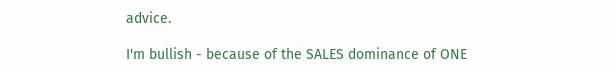advice.

I'm bullish - because of the SALES dominance of ONE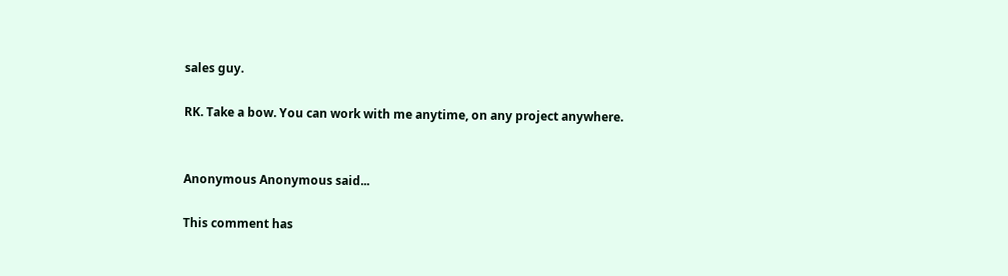sales guy.

RK. Take a bow. You can work with me anytime, on any project anywhere.


Anonymous Anonymous said...

This comment has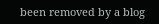been removed by a blog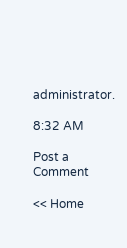administrator.

8:32 AM

Post a Comment

<< Home